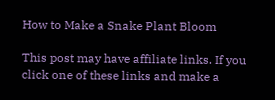How to Make a Snake Plant Bloom

This post may have affiliate links. If you click one of these links and make a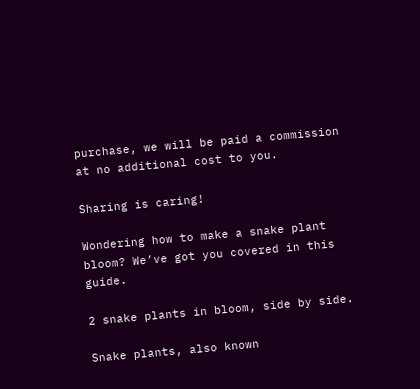purchase, we will be paid a commission at no additional cost to you.

Sharing is caring!

Wondering how to make a snake plant bloom? We’ve got you covered in this guide.

2 snake plants in bloom, side by side.

Snake plants, also known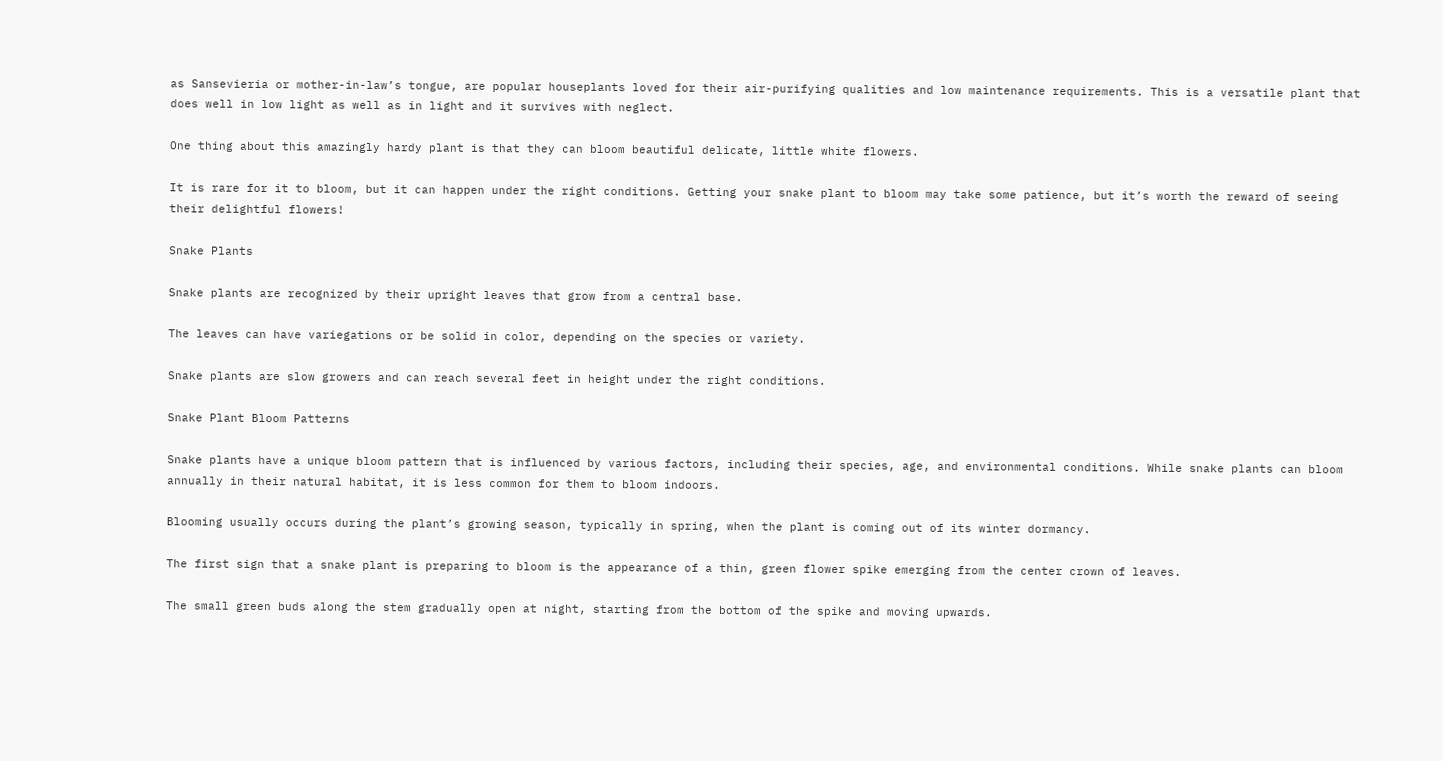as Sansevieria or mother-in-law’s tongue, are popular houseplants loved for their air-purifying qualities and low maintenance requirements. This is a versatile plant that does well in low light as well as in light and it survives with neglect.

One thing about this amazingly hardy plant is that they can bloom beautiful delicate, little white flowers.

It is rare for it to bloom, but it can happen under the right conditions. Getting your snake plant to bloom may take some patience, but it’s worth the reward of seeing their delightful flowers!

Snake Plants

Snake plants are recognized by their upright leaves that grow from a central base.

The leaves can have variegations or be solid in color, depending on the species or variety.

Snake plants are slow growers and can reach several feet in height under the right conditions.

Snake Plant Bloom Patterns

Snake plants have a unique bloom pattern that is influenced by various factors, including their species, age, and environmental conditions. While snake plants can bloom annually in their natural habitat, it is less common for them to bloom indoors.

Blooming usually occurs during the plant’s growing season, typically in spring, when the plant is coming out of its winter dormancy.

The first sign that a snake plant is preparing to bloom is the appearance of a thin, green flower spike emerging from the center crown of leaves.

The small green buds along the stem gradually open at night, starting from the bottom of the spike and moving upwards.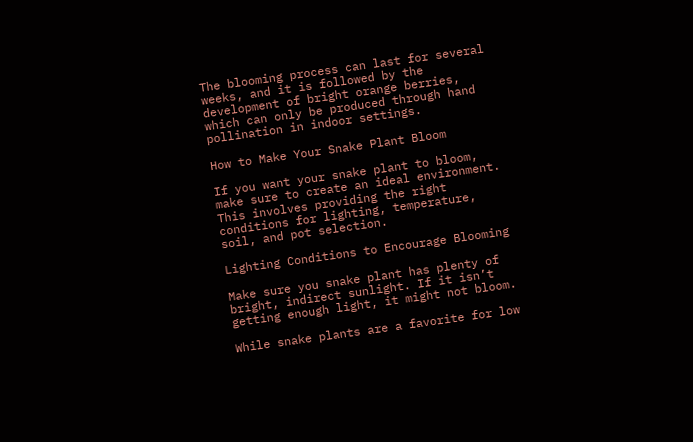The blooming process can last for several weeks, and it is followed by the development of bright orange berries, which can only be produced through hand pollination in indoor settings.

How to Make Your Snake Plant Bloom

If you want your snake plant to bloom, make sure to create an ideal environment. This involves providing the right conditions for lighting, temperature, soil, and pot selection.

Lighting Conditions to Encourage Blooming

Make sure you snake plant has plenty of bright, indirect sunlight. If it isn’t getting enough light, it might not bloom.

While snake plants are a favorite for low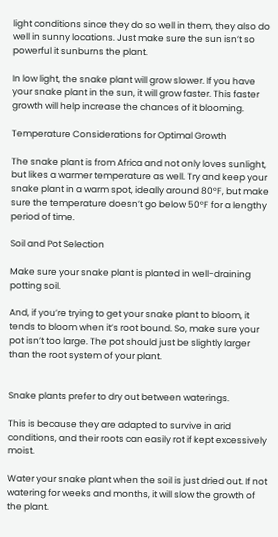light conditions since they do so well in them, they also do well in sunny locations. Just make sure the sun isn’t so powerful it sunburns the plant.

In low light, the snake plant will grow slower. If you have your snake plant in the sun, it will grow faster. This faster growth will help increase the chances of it blooming.

Temperature Considerations for Optimal Growth

The snake plant is from Africa and not only loves sunlight, but likes a warmer temperature as well. Try and keep your snake plant in a warm spot, ideally around 80°F, but make sure the temperature doesn’t go below 50°F for a lengthy period of time.

Soil and Pot Selection

Make sure your snake plant is planted in well-draining potting soil.

And, if you’re trying to get your snake plant to bloom, it tends to bloom when it’s root bound. So, make sure your pot isn’t too large. The pot should just be slightly larger than the root system of your plant.


Snake plants prefer to dry out between waterings.

This is because they are adapted to survive in arid conditions, and their roots can easily rot if kept excessively moist.

Water your snake plant when the soil is just dried out. If not watering for weeks and months, it will slow the growth of the plant.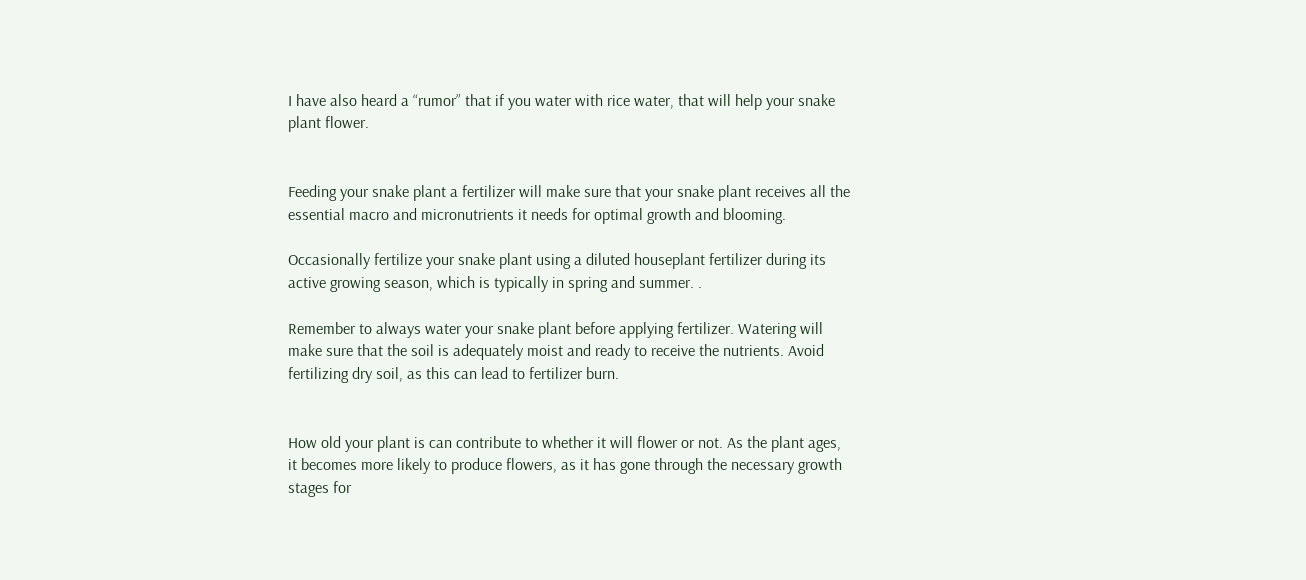I have also heard a “rumor” that if you water with rice water, that will help your snake plant flower.


Feeding your snake plant a fertilizer will make sure that your snake plant receives all the essential macro and micronutrients it needs for optimal growth and blooming.

Occasionally fertilize your snake plant using a diluted houseplant fertilizer during its active growing season, which is typically in spring and summer. .

Remember to always water your snake plant before applying fertilizer. Watering will make sure that the soil is adequately moist and ready to receive the nutrients. Avoid fertilizing dry soil, as this can lead to fertilizer burn.


How old your plant is can contribute to whether it will flower or not. As the plant ages, it becomes more likely to produce flowers, as it has gone through the necessary growth stages for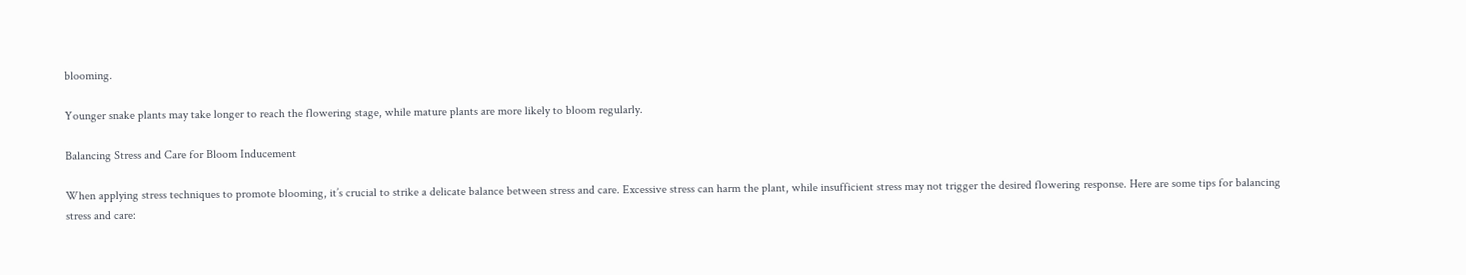blooming.

Younger snake plants may take longer to reach the flowering stage, while mature plants are more likely to bloom regularly.

Balancing Stress and Care for Bloom Inducement

When applying stress techniques to promote blooming, it’s crucial to strike a delicate balance between stress and care. Excessive stress can harm the plant, while insufficient stress may not trigger the desired flowering response. Here are some tips for balancing stress and care: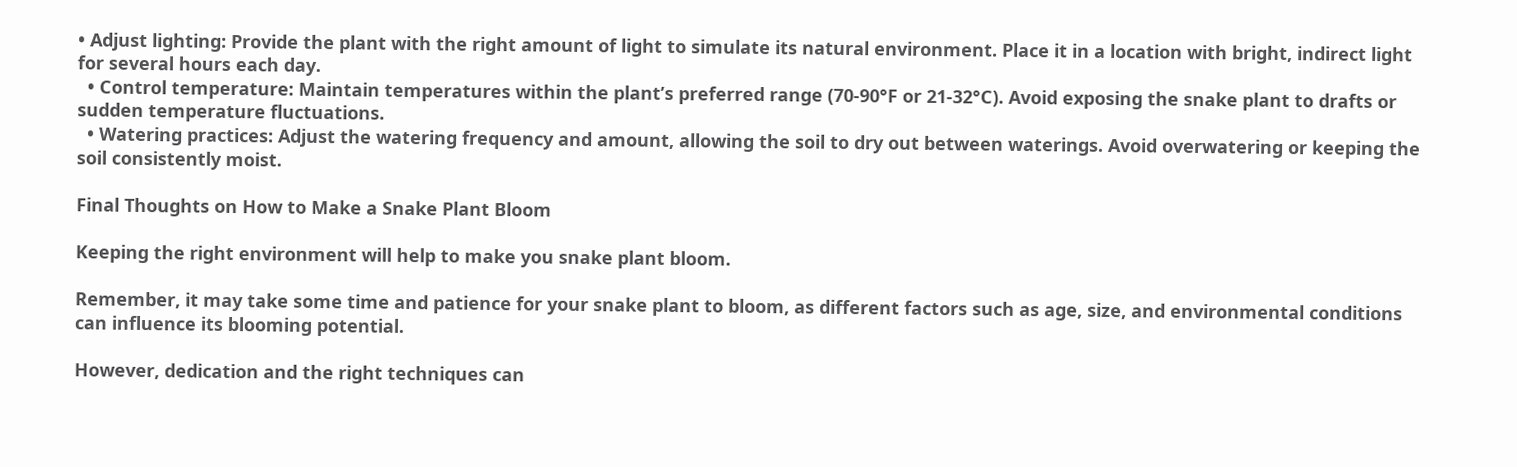• Adjust lighting: Provide the plant with the right amount of light to simulate its natural environment. Place it in a location with bright, indirect light for several hours each day.
  • Control temperature: Maintain temperatures within the plant’s preferred range (70-90°F or 21-32°C). Avoid exposing the snake plant to drafts or sudden temperature fluctuations.
  • Watering practices: Adjust the watering frequency and amount, allowing the soil to dry out between waterings. Avoid overwatering or keeping the soil consistently moist.

Final Thoughts on How to Make a Snake Plant Bloom

Keeping the right environment will help to make you snake plant bloom.

Remember, it may take some time and patience for your snake plant to bloom, as different factors such as age, size, and environmental conditions can influence its blooming potential.

However, dedication and the right techniques can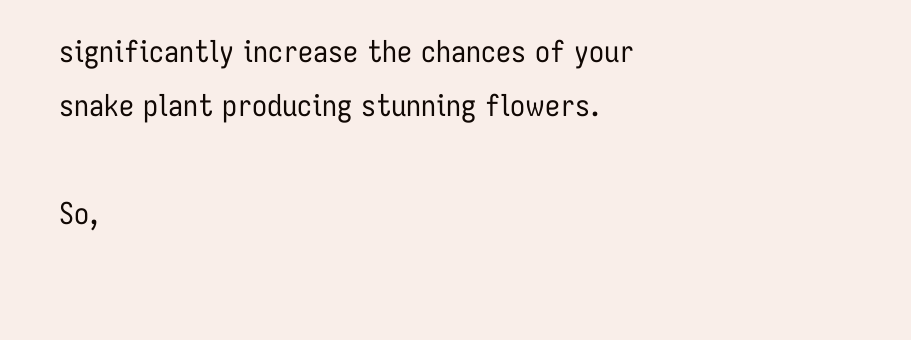significantly increase the chances of your snake plant producing stunning flowers.

So,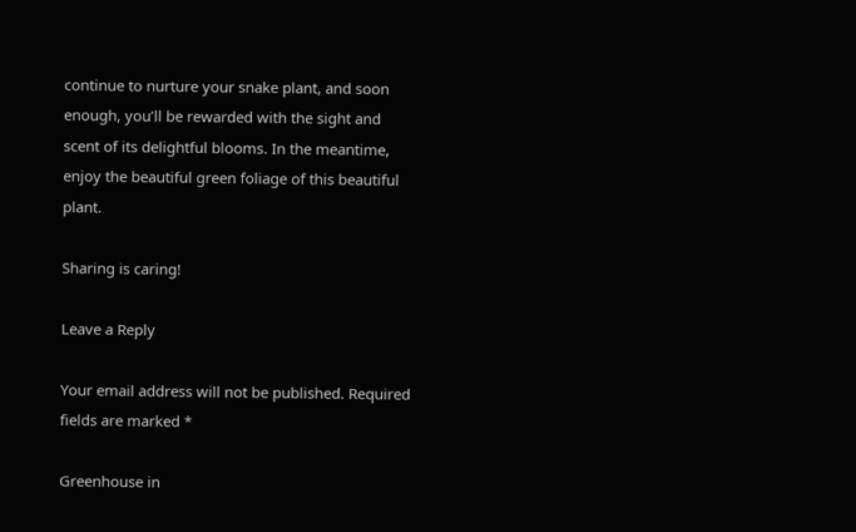continue to nurture your snake plant, and soon enough, you’ll be rewarded with the sight and scent of its delightful blooms. In the meantime, enjoy the beautiful green foliage of this beautiful plant.

Sharing is caring!

Leave a Reply

Your email address will not be published. Required fields are marked *

Greenhouse in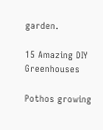garden.

15 Amazing DIY Greenhouses

Pothos growing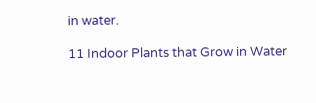in water.

11 Indoor Plants that Grow in Water